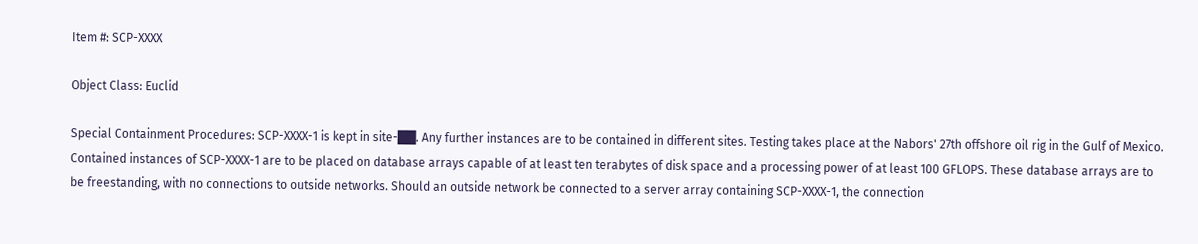Item #: SCP-XXXX

Object Class: Euclid

Special Containment Procedures: SCP-XXXX-1 is kept in site-██. Any further instances are to be contained in different sites. Testing takes place at the Nabors' 27th offshore oil rig in the Gulf of Mexico. Contained instances of SCP-XXXX-1 are to be placed on database arrays capable of at least ten terabytes of disk space and a processing power of at least 100 GFLOPS. These database arrays are to be freestanding, with no connections to outside networks. Should an outside network be connected to a server array containing SCP-XXXX-1, the connection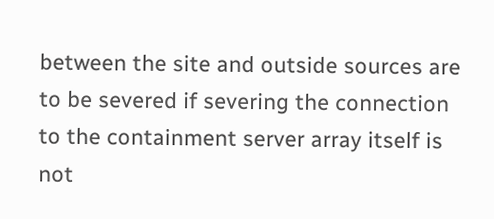between the site and outside sources are to be severed if severing the connection to the containment server array itself is not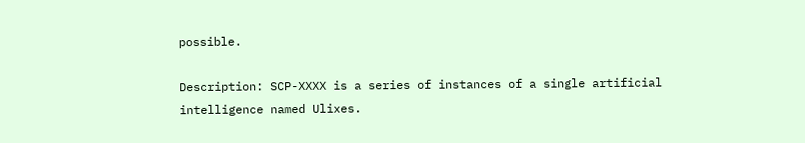possible.

Description: SCP-XXXX is a series of instances of a single artificial intelligence named Ulixes.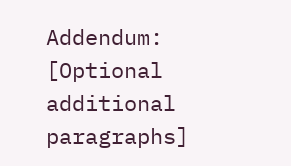Addendum: [Optional additional paragraphs]